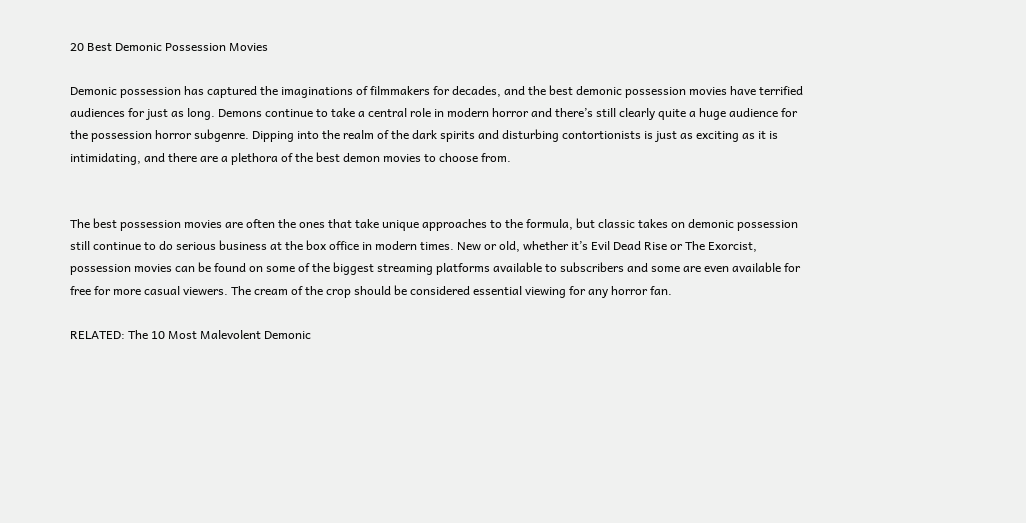20 Best Demonic Possession Movies

Demonic possession has captured the imaginations of filmmakers for decades, and the best demonic possession movies have terrified audiences for just as long. Demons continue to take a central role in modern horror and there’s still clearly quite a huge audience for the possession horror subgenre. Dipping into the realm of the dark spirits and disturbing contortionists is just as exciting as it is intimidating, and there are a plethora of the best demon movies to choose from.


The best possession movies are often the ones that take unique approaches to the formula, but classic takes on demonic possession still continue to do serious business at the box office in modern times. New or old, whether it’s Evil Dead Rise or The Exorcist, possession movies can be found on some of the biggest streaming platforms available to subscribers and some are even available for free for more casual viewers. The cream of the crop should be considered essential viewing for any horror fan.

RELATED: The 10 Most Malevolent Demonic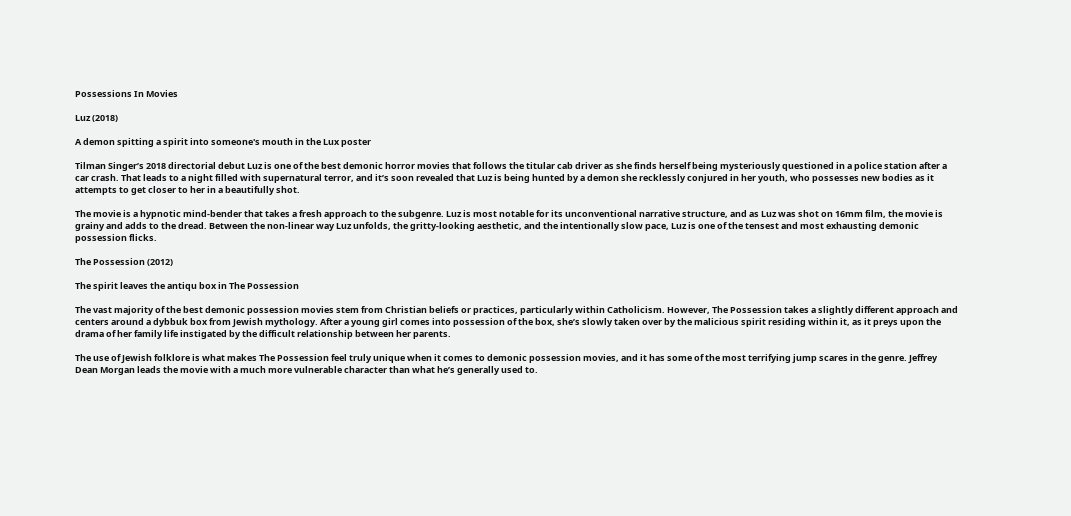Possessions In Movies

Luz (2018)

A demon spitting a spirit into someone's mouth in the Lux poster

Tilman Singer’s 2018 directorial debut Luz is one of the best demonic horror movies that follows the titular cab driver as she finds herself being mysteriously questioned in a police station after a car crash. That leads to a night filled with supernatural terror, and it’s soon revealed that Luz is being hunted by a demon she recklessly conjured in her youth, who possesses new bodies as it attempts to get closer to her in a beautifully shot.

The movie is a hypnotic mind-bender that takes a fresh approach to the subgenre. Luz is most notable for its unconventional narrative structure, and as Luz was shot on 16mm film, the movie is grainy and adds to the dread. Between the non-linear way Luz unfolds, the gritty-looking aesthetic, and the intentionally slow pace, Luz is one of the tensest and most exhausting demonic possession flicks.

The Possession (2012)

The spirit leaves the antiqu box in The Possession

The vast majority of the best demonic possession movies stem from Christian beliefs or practices, particularly within Catholicism. However, The Possession takes a slightly different approach and centers around a dybbuk box from Jewish mythology. After a young girl comes into possession of the box, she’s slowly taken over by the malicious spirit residing within it, as it preys upon the drama of her family life instigated by the difficult relationship between her parents.

The use of Jewish folklore is what makes The Possession feel truly unique when it comes to demonic possession movies, and it has some of the most terrifying jump scares in the genre. Jeffrey Dean Morgan leads the movie with a much more vulnerable character than what he’s generally used to.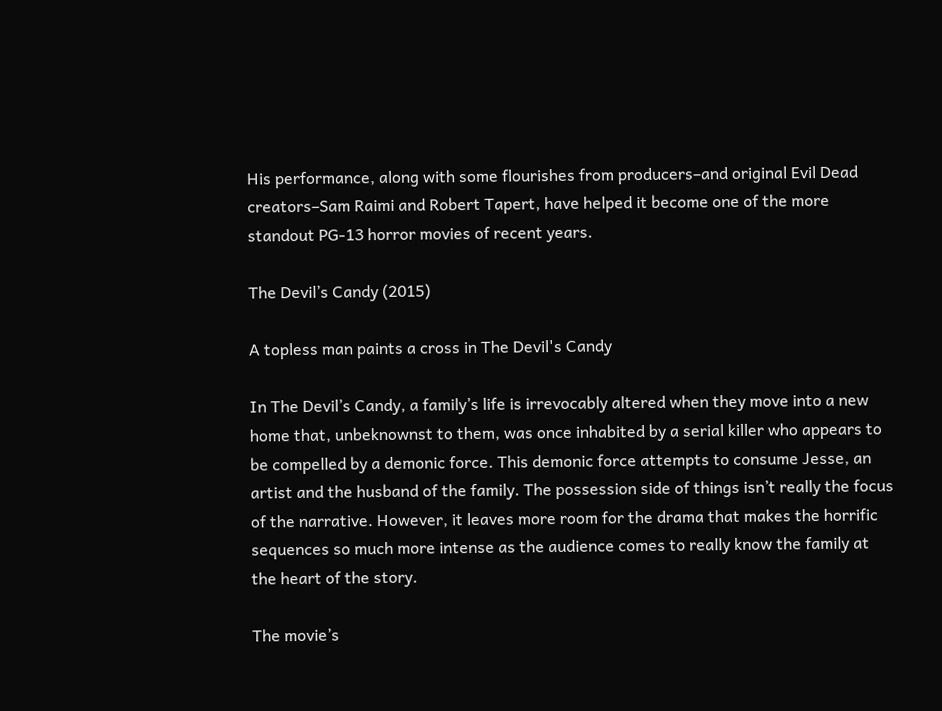His performance, along with some flourishes from producers–and original Evil Dead creators–Sam Raimi and Robert Tapert, have helped it become one of the more standout PG-13 horror movies of recent years.

The Devil’s Candy (2015)

A topless man paints a cross in The Devil's Candy

In The Devil’s Candy, a family’s life is irrevocably altered when they move into a new home that, unbeknownst to them, was once inhabited by a serial killer who appears to be compelled by a demonic force. This demonic force attempts to consume Jesse, an artist and the husband of the family. The possession side of things isn’t really the focus of the narrative. However, it leaves more room for the drama that makes the horrific sequences so much more intense as the audience comes to really know the family at the heart of the story.

The movie’s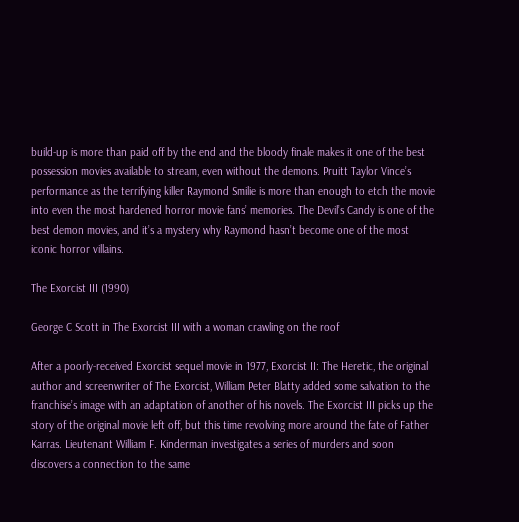build-up is more than paid off by the end and the bloody finale makes it one of the best possession movies available to stream, even without the demons. Pruitt Taylor Vince’s performance as the terrifying killer Raymond Smilie is more than enough to etch the movie into even the most hardened horror movie fans’ memories. The Devil’s Candy is one of the best demon movies, and it’s a mystery why Raymond hasn’t become one of the most iconic horror villains.

The Exorcist III (1990)

George C Scott in The Exorcist III with a woman crawling on the roof

After a poorly-received Exorcist sequel movie in 1977, Exorcist II: The Heretic, the original author and screenwriter of The Exorcist, William Peter Blatty added some salvation to the franchise’s image with an adaptation of another of his novels. The Exorcist III picks up the story of the original movie left off, but this time revolving more around the fate of Father Karras. Lieutenant William F. Kinderman investigates a series of murders and soon discovers a connection to the same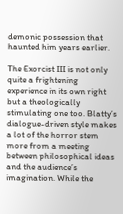demonic possession that haunted him years earlier.

The Exorcist III is not only quite a frightening experience in its own right but a theologically stimulating one too. Blatty’s dialogue-driven style makes a lot of the horror stem more from a meeting between philosophical ideas and the audience’s imagination. While the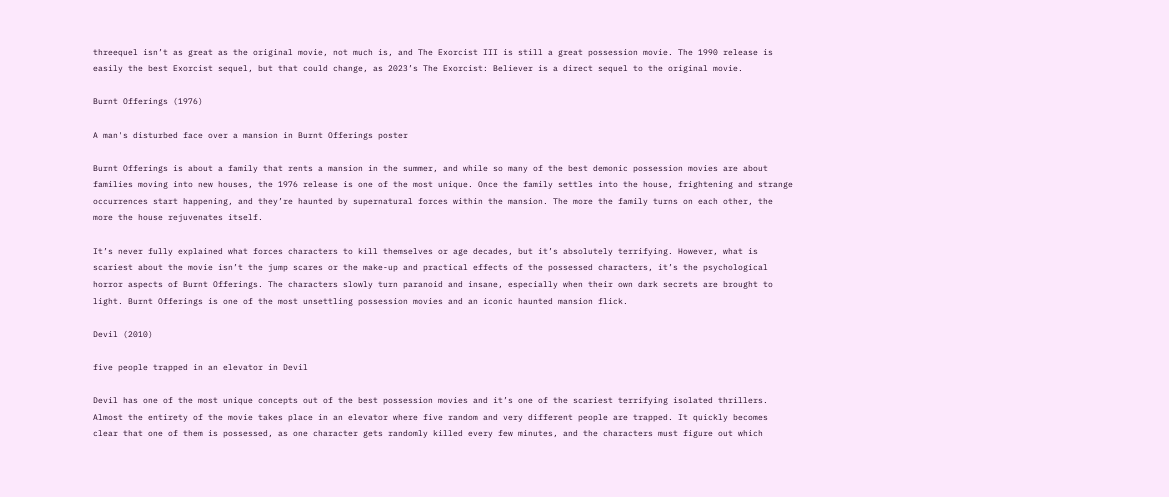threequel isn’t as great as the original movie, not much is, and The Exorcist III is still a great possession movie. The 1990 release is easily the best Exorcist sequel, but that could change, as 2023’s The Exorcist: Believer is a direct sequel to the original movie.

Burnt Offerings (1976)

A man's disturbed face over a mansion in Burnt Offerings poster

Burnt Offerings is about a family that rents a mansion in the summer, and while so many of the best demonic possession movies are about families moving into new houses, the 1976 release is one of the most unique. Once the family settles into the house, frightening and strange occurrences start happening, and they’re haunted by supernatural forces within the mansion. The more the family turns on each other, the more the house rejuvenates itself.

It’s never fully explained what forces characters to kill themselves or age decades, but it’s absolutely terrifying. However, what is scariest about the movie isn’t the jump scares or the make-up and practical effects of the possessed characters, it’s the psychological horror aspects of Burnt Offerings. The characters slowly turn paranoid and insane, especially when their own dark secrets are brought to light. Burnt Offerings is one of the most unsettling possession movies and an iconic haunted mansion flick.

Devil (2010)

five people trapped in an elevator in Devil

Devil has one of the most unique concepts out of the best possession movies and it’s one of the scariest terrifying isolated thrillers. Almost the entirety of the movie takes place in an elevator where five random and very different people are trapped. It quickly becomes clear that one of them is possessed, as one character gets randomly killed every few minutes, and the characters must figure out which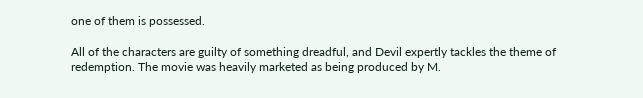one of them is possessed.

All of the characters are guilty of something dreadful, and Devil expertly tackles the theme of redemption. The movie was heavily marketed as being produced by M.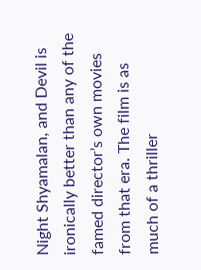Night Shyamalan, and Devil is ironically better than any of the famed director’s own movies from that era. The film is as much of a thriller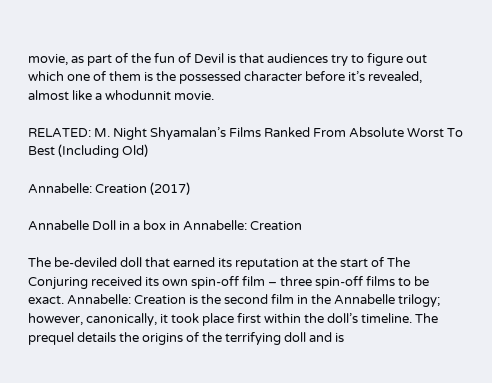movie, as part of the fun of Devil is that audiences try to figure out which one of them is the possessed character before it’s revealed, almost like a whodunnit movie.

RELATED: M. Night Shyamalan’s Films Ranked From Absolute Worst To Best (Including Old)

Annabelle: Creation (2017)

Annabelle Doll in a box in Annabelle: Creation

The be-deviled doll that earned its reputation at the start of The Conjuring received its own spin-off film – three spin-off films to be exact. Annabelle: Creation is the second film in the Annabelle trilogy; however, canonically, it took place first within the doll’s timeline. The prequel details the origins of the terrifying doll and is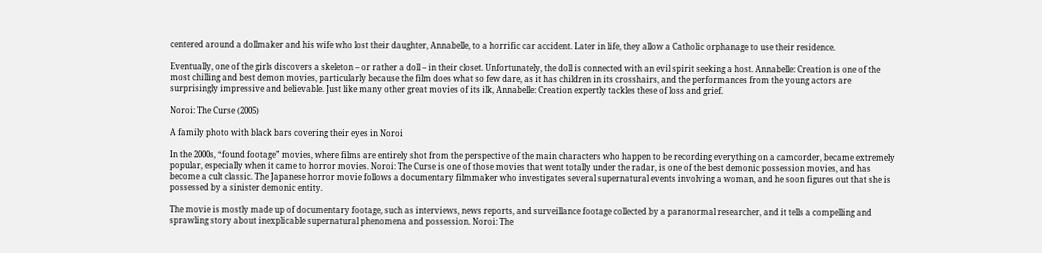centered around a dollmaker and his wife who lost their daughter, Annabelle, to a horrific car accident. Later in life, they allow a Catholic orphanage to use their residence.

Eventually, one of the girls discovers a skeleton – or rather a doll – in their closet. Unfortunately, the doll is connected with an evil spirit seeking a host. Annabelle: Creation is one of the most chilling and best demon movies, particularly because the film does what so few dare, as it has children in its crosshairs, and the performances from the young actors are surprisingly impressive and believable. Just like many other great movies of its ilk, Annabelle: Creation expertly tackles these of loss and grief.

Noroi: The Curse (2005)

A family photo with black bars covering their eyes in Noroi

In the 2000s, “found footage” movies, where films are entirely shot from the perspective of the main characters who happen to be recording everything on a camcorder, became extremely popular, especially when it came to horror movies. Noroi: The Curse is one of those movies that went totally under the radar, is one of the best demonic possession movies, and has become a cult classic. The Japanese horror movie follows a documentary filmmaker who investigates several supernatural events involving a woman, and he soon figures out that she is possessed by a sinister demonic entity.

The movie is mostly made up of documentary footage, such as interviews, news reports, and surveillance footage collected by a paranormal researcher, and it tells a compelling and sprawling story about inexplicable supernatural phenomena and possession. Noroi: The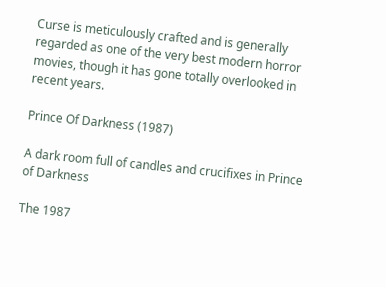Curse is meticulously crafted and is generally regarded as one of the very best modern horror movies, though it has gone totally overlooked in recent years.

Prince Of Darkness (1987)

A dark room full of candles and crucifixes in Prince of Darkness

The 1987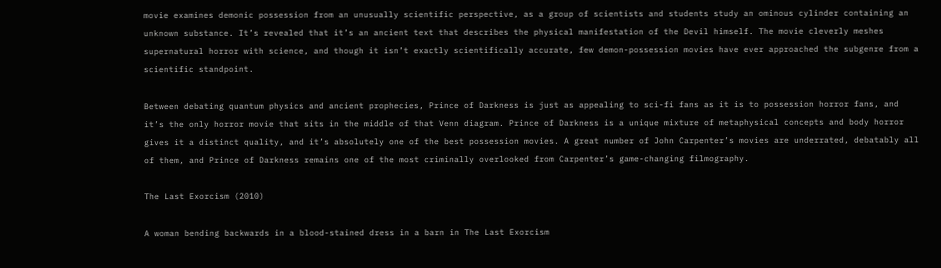movie examines demonic possession from an unusually scientific perspective, as a group of scientists and students study an ominous cylinder containing an unknown substance. It’s revealed that it’s an ancient text that describes the physical manifestation of the Devil himself. The movie cleverly meshes supernatural horror with science, and though it isn’t exactly scientifically accurate, few demon-possession movies have ever approached the subgenre from a scientific standpoint.

Between debating quantum physics and ancient prophecies, Prince of Darkness is just as appealing to sci-fi fans as it is to possession horror fans, and it’s the only horror movie that sits in the middle of that Venn diagram. Prince of Darkness is a unique mixture of metaphysical concepts and body horror gives it a distinct quality, and it’s absolutely one of the best possession movies. A great number of John Carpenter’s movies are underrated, debatably all of them, and Prince of Darkness remains one of the most criminally overlooked from Carpenter’s game-changing filmography.

The Last Exorcism (2010)

A woman bending backwards in a blood-stained dress in a barn in The Last Exorcism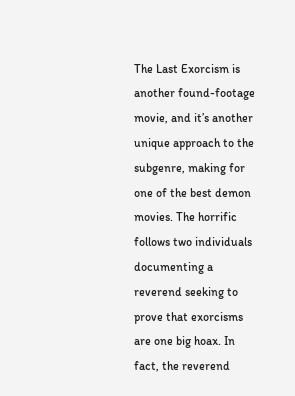The Last Exorcism is another found-footage movie, and it’s another unique approach to the subgenre, making for one of the best demon movies. The horrific follows two individuals documenting a reverend seeking to prove that exorcisms are one big hoax. In fact, the reverend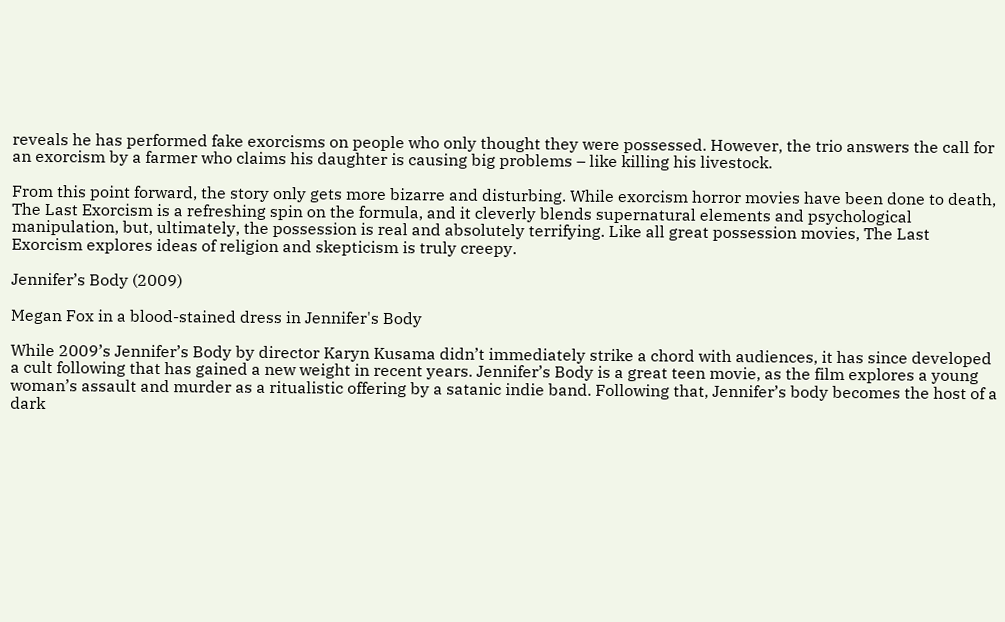reveals he has performed fake exorcisms on people who only thought they were possessed. However, the trio answers the call for an exorcism by a farmer who claims his daughter is causing big problems – like killing his livestock.

From this point forward, the story only gets more bizarre and disturbing. While exorcism horror movies have been done to death, The Last Exorcism is a refreshing spin on the formula, and it cleverly blends supernatural elements and psychological manipulation, but, ultimately, the possession is real and absolutely terrifying. Like all great possession movies, The Last Exorcism explores ideas of religion and skepticism is truly creepy.

Jennifer’s Body (2009)

Megan Fox in a blood-stained dress in Jennifer's Body

While 2009’s Jennifer’s Body by director Karyn Kusama didn’t immediately strike a chord with audiences, it has since developed a cult following that has gained a new weight in recent years. Jennifer’s Body is a great teen movie, as the film explores a young woman’s assault and murder as a ritualistic offering by a satanic indie band. Following that, Jennifer’s body becomes the host of a dark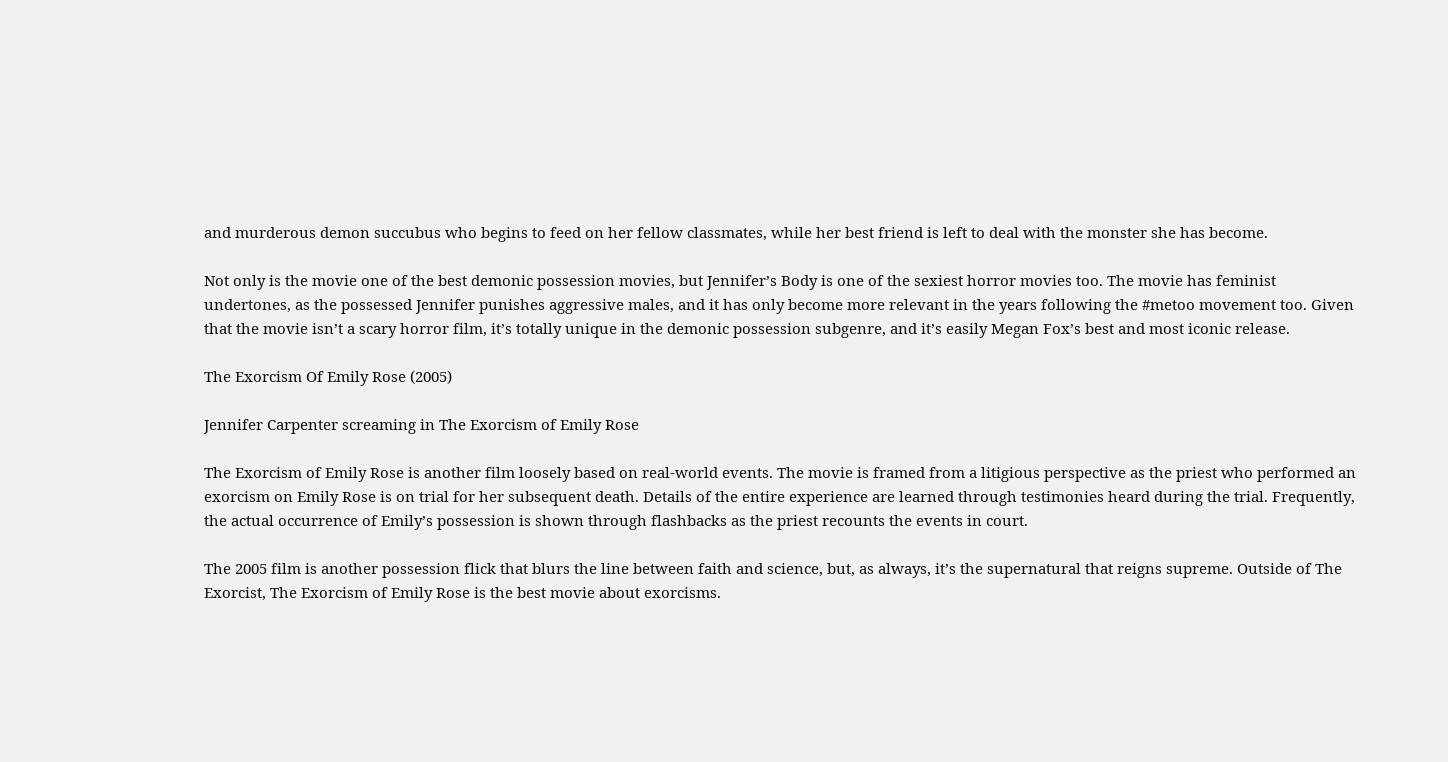and murderous demon succubus who begins to feed on her fellow classmates, while her best friend is left to deal with the monster she has become.

Not only is the movie one of the best demonic possession movies, but Jennifer’s Body is one of the sexiest horror movies too. The movie has feminist undertones, as the possessed Jennifer punishes aggressive males, and it has only become more relevant in the years following the #metoo movement too. Given that the movie isn’t a scary horror film, it’s totally unique in the demonic possession subgenre, and it’s easily Megan Fox’s best and most iconic release.

The Exorcism Of Emily Rose (2005)

Jennifer Carpenter screaming in The Exorcism of Emily Rose

The Exorcism of Emily Rose is another film loosely based on real-world events. The movie is framed from a litigious perspective as the priest who performed an exorcism on Emily Rose is on trial for her subsequent death. Details of the entire experience are learned through testimonies heard during the trial. Frequently, the actual occurrence of Emily’s possession is shown through flashbacks as the priest recounts the events in court.

The 2005 film is another possession flick that blurs the line between faith and science, but, as always, it’s the supernatural that reigns supreme. Outside of The Exorcist, The Exorcism of Emily Rose is the best movie about exorcisms.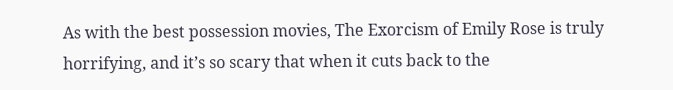As with the best possession movies, The Exorcism of Emily Rose is truly horrifying, and it’s so scary that when it cuts back to the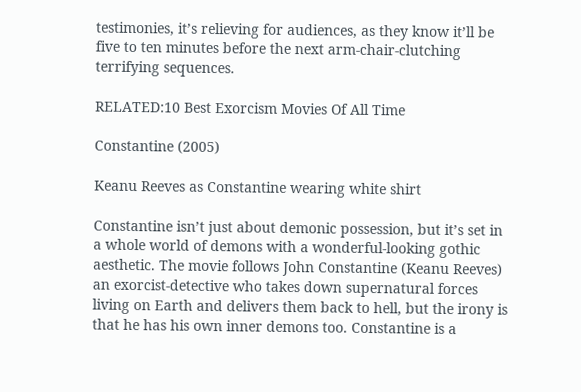testimonies, it’s relieving for audiences, as they know it’ll be five to ten minutes before the next arm-chair-clutching terrifying sequences.

RELATED:10 Best Exorcism Movies Of All Time

Constantine (2005)

Keanu Reeves as Constantine wearing white shirt

Constantine isn’t just about demonic possession, but it’s set in a whole world of demons with a wonderful-looking gothic aesthetic. The movie follows John Constantine (Keanu Reeves) an exorcist-detective who takes down supernatural forces living on Earth and delivers them back to hell, but the irony is that he has his own inner demons too. Constantine is a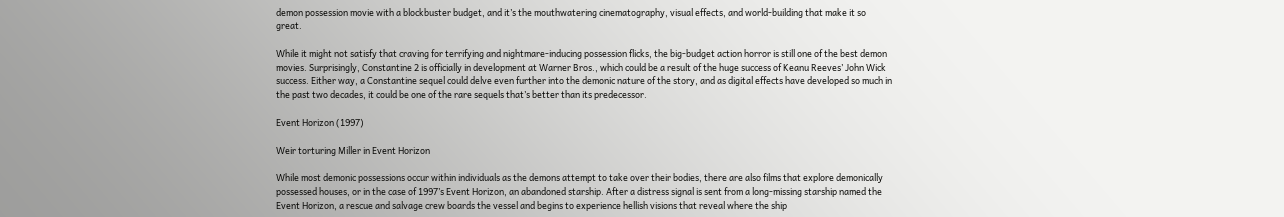demon possession movie with a blockbuster budget, and it’s the mouthwatering cinematography, visual effects, and world-building that make it so great.

While it might not satisfy that craving for terrifying and nightmare-inducing possession flicks, the big-budget action horror is still one of the best demon movies. Surprisingly, Constantine 2 is officially in development at Warner Bros., which could be a result of the huge success of Keanu Reeves’ John Wick success. Either way, a Constantine sequel could delve even further into the demonic nature of the story, and as digital effects have developed so much in the past two decades, it could be one of the rare sequels that’s better than its predecessor.

Event Horizon (1997)

Weir torturing Miller in Event Horizon

While most demonic possessions occur within individuals as the demons attempt to take over their bodies, there are also films that explore demonically possessed houses, or in the case of 1997’s Event Horizon, an abandoned starship. After a distress signal is sent from a long-missing starship named the Event Horizon, a rescue and salvage crew boards the vessel and begins to experience hellish visions that reveal where the ship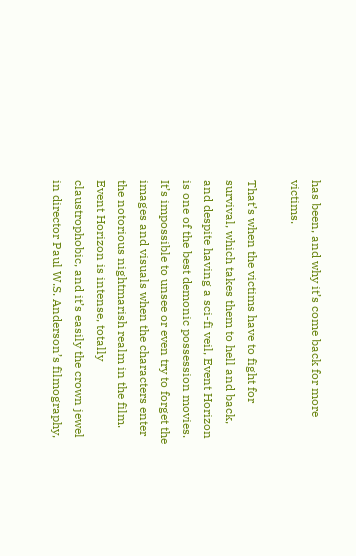has been, and why it’s come back for more victims.

That’s when the victims have to fight for survival, which takes them to hell and back, and despite having a sci-fi veil, Event Horizon is one of the best demonic possession movies. It’s impossible to unsee or even try to forget the images and visuals when the characters enter the notorious nightmarish realm in the film. Event Horizon is intense, totally claustrophobic, and it’s easily the crown jewel in director Paul W.S. Anderson’s filmography,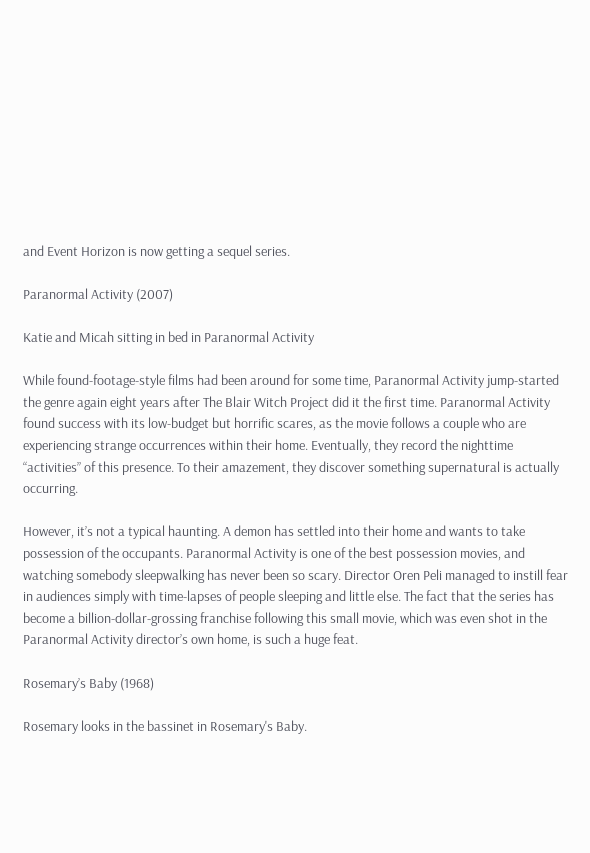and Event Horizon is now getting a sequel series.

Paranormal Activity (2007)

Katie and Micah sitting in bed in Paranormal Activity

While found-footage-style films had been around for some time, Paranormal Activity jump-started the genre again eight years after The Blair Witch Project did it the first time. Paranormal Activity found success with its low-budget but horrific scares, as the movie follows a couple who are experiencing strange occurrences within their home. Eventually, they record the nighttime “activities” of this presence. To their amazement, they discover something supernatural is actually occurring.

However, it’s not a typical haunting. A demon has settled into their home and wants to take possession of the occupants. Paranormal Activity is one of the best possession movies, and watching somebody sleepwalking has never been so scary. Director Oren Peli managed to instill fear in audiences simply with time-lapses of people sleeping and little else. The fact that the series has become a billion-dollar-grossing franchise following this small movie, which was even shot in the Paranormal Activity director’s own home, is such a huge feat.

Rosemary’s Baby (1968)

Rosemary looks in the bassinet in Rosemary's Baby.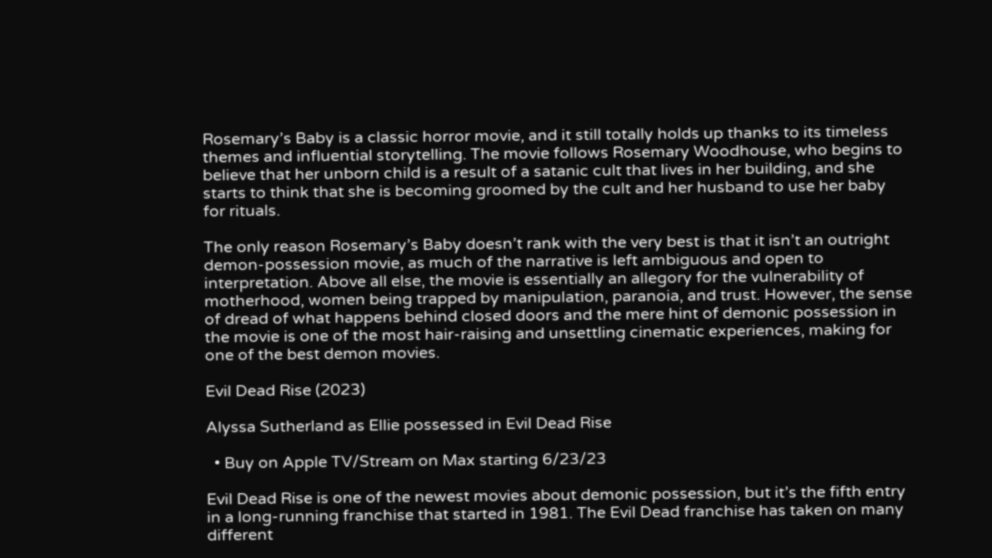Rosemary’s Baby is a classic horror movie, and it still totally holds up thanks to its timeless themes and influential storytelling. The movie follows Rosemary Woodhouse, who begins to believe that her unborn child is a result of a satanic cult that lives in her building, and she starts to think that she is becoming groomed by the cult and her husband to use her baby for rituals.

The only reason Rosemary’s Baby doesn’t rank with the very best is that it isn’t an outright demon-possession movie, as much of the narrative is left ambiguous and open to interpretation. Above all else, the movie is essentially an allegory for the vulnerability of motherhood, women being trapped by manipulation, paranoia, and trust. However, the sense of dread of what happens behind closed doors and the mere hint of demonic possession in the movie is one of the most hair-raising and unsettling cinematic experiences, making for one of the best demon movies.

Evil Dead Rise (2023)

Alyssa Sutherland as Ellie possessed in Evil Dead Rise

  • Buy on Apple TV/Stream on Max starting 6/23/23

Evil Dead Rise is one of the newest movies about demonic possession, but it’s the fifth entry in a long-running franchise that started in 1981. The Evil Dead franchise has taken on many different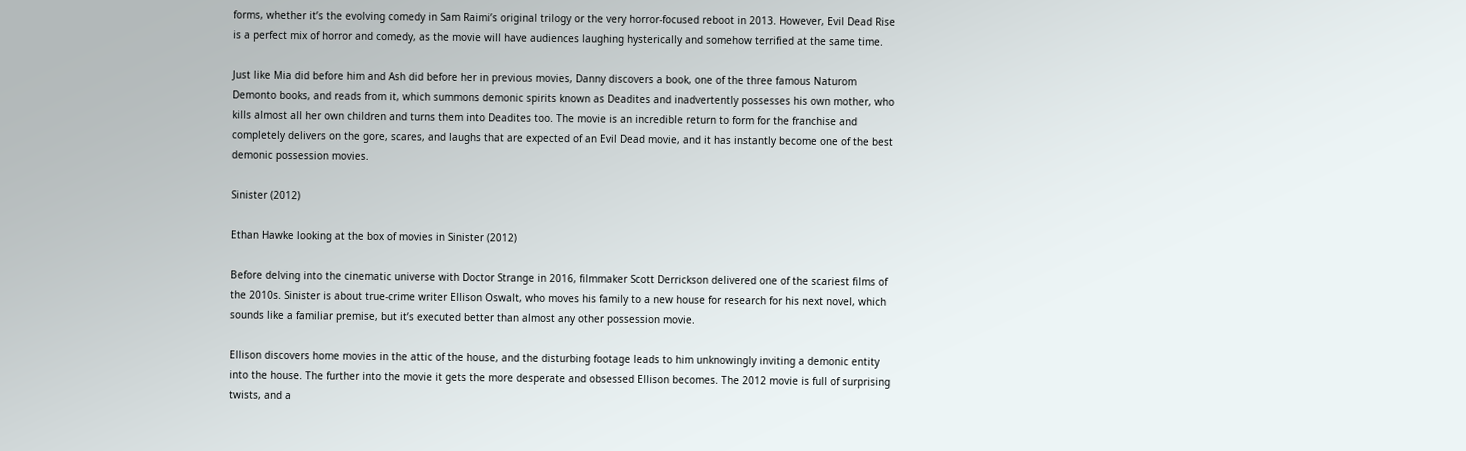forms, whether it’s the evolving comedy in Sam Raimi’s original trilogy or the very horror-focused reboot in 2013. However, Evil Dead Rise is a perfect mix of horror and comedy, as the movie will have audiences laughing hysterically and somehow terrified at the same time.

Just like Mia did before him and Ash did before her in previous movies, Danny discovers a book, one of the three famous Naturom Demonto books, and reads from it, which summons demonic spirits known as Deadites and inadvertently possesses his own mother, who kills almost all her own children and turns them into Deadites too. The movie is an incredible return to form for the franchise and completely delivers on the gore, scares, and laughs that are expected of an Evil Dead movie, and it has instantly become one of the best demonic possession movies.

Sinister (2012)

Ethan Hawke looking at the box of movies in Sinister (2012)

Before delving into the cinematic universe with Doctor Strange in 2016, filmmaker Scott Derrickson delivered one of the scariest films of the 2010s. Sinister is about true-crime writer Ellison Oswalt, who moves his family to a new house for research for his next novel, which sounds like a familiar premise, but it’s executed better than almost any other possession movie.

Ellison discovers home movies in the attic of the house, and the disturbing footage leads to him unknowingly inviting a demonic entity into the house. The further into the movie it gets the more desperate and obsessed Ellison becomes. The 2012 movie is full of surprising twists, and a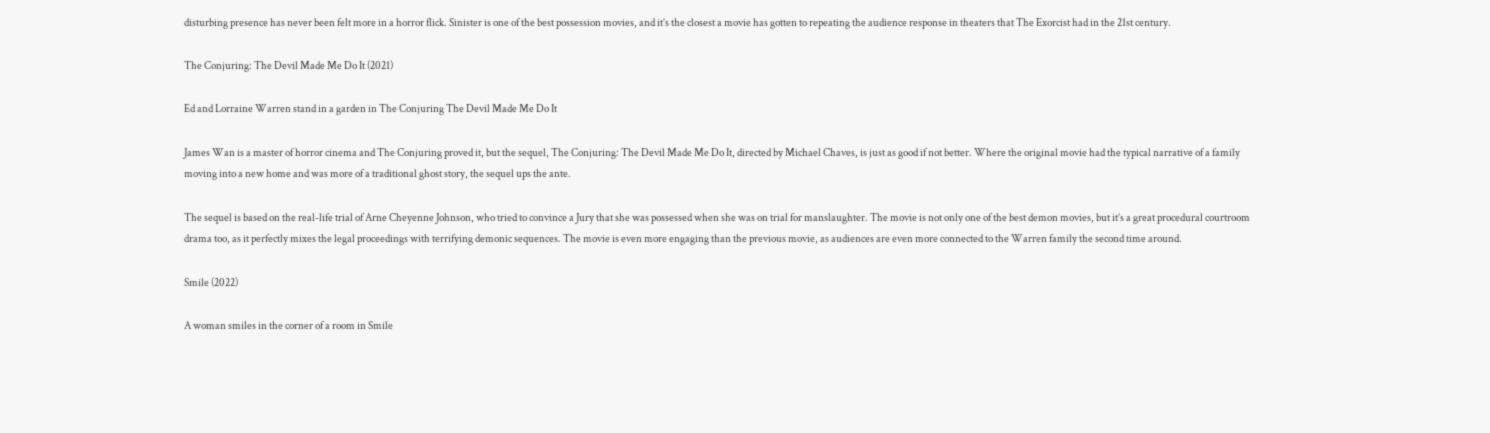disturbing presence has never been felt more in a horror flick. Sinister is one of the best possession movies, and it’s the closest a movie has gotten to repeating the audience response in theaters that The Exorcist had in the 21st century.

The Conjuring: The Devil Made Me Do It (2021)

Ed and Lorraine Warren stand in a garden in The Conjuring The Devil Made Me Do It

James Wan is a master of horror cinema and The Conjuring proved it, but the sequel, The Conjuring: The Devil Made Me Do It, directed by Michael Chaves, is just as good if not better. Where the original movie had the typical narrative of a family moving into a new home and was more of a traditional ghost story, the sequel ups the ante.

The sequel is based on the real-life trial of Arne Cheyenne Johnson, who tried to convince a Jury that she was possessed when she was on trial for manslaughter. The movie is not only one of the best demon movies, but it’s a great procedural courtroom drama too, as it perfectly mixes the legal proceedings with terrifying demonic sequences. The movie is even more engaging than the previous movie, as audiences are even more connected to the Warren family the second time around.

Smile (2022)

A woman smiles in the corner of a room in Smile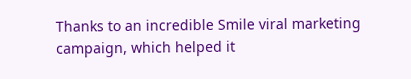Thanks to an incredible Smile viral marketing campaign, which helped it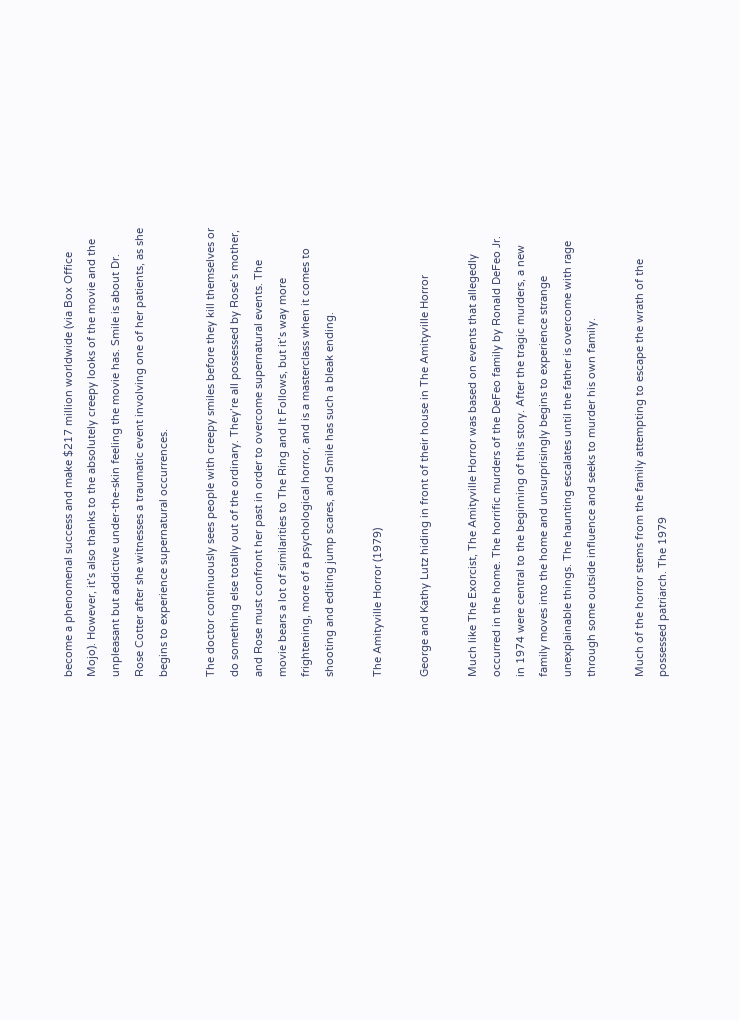become a phenomenal success and make $217 million worldwide (via Box Office Mojo). However, it’s also thanks to the absolutely creepy looks of the movie and the unpleasant but addictive under-the-skin feeling the movie has. Smile is about Dr. Rose Cotter after she witnesses a traumatic event involving one of her patients, as she begins to experience supernatural occurrences.

The doctor continuously sees people with creepy smiles before they kill themselves or do something else totally out of the ordinary. They’re all possessed by Rose’s mother, and Rose must confront her past in order to overcome supernatural events. The movie bears a lot of similarities to The Ring and It Follows, but it’s way more frightening, more of a psychological horror, and is a masterclass when it comes to shooting and editing jump scares, and Smile has such a bleak ending.

The Amityville Horror (1979)

George and Kathy Lutz hiding in front of their house in The Amityville Horror

Much like The Exorcist, The Amityville Horror was based on events that allegedly occurred in the home. The horrific murders of the DeFeo family by Ronald DeFeo Jr. in 1974 were central to the beginning of this story. After the tragic murders, a new family moves into the home and unsurprisingly begins to experience strange unexplainable things. The haunting escalates until the father is overcome with rage through some outside influence and seeks to murder his own family.

Much of the horror stems from the family attempting to escape the wrath of the possessed patriarch. The 1979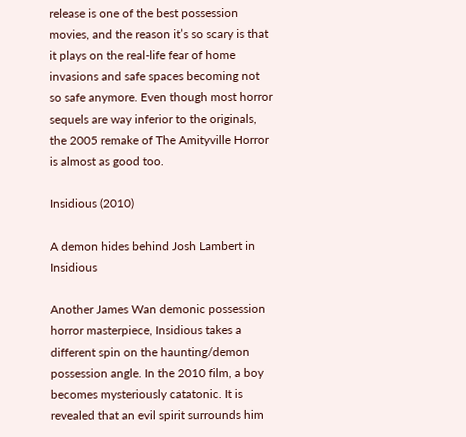release is one of the best possession movies, and the reason it’s so scary is that it plays on the real-life fear of home invasions and safe spaces becoming not so safe anymore. Even though most horror sequels are way inferior to the originals, the 2005 remake of The Amityville Horror is almost as good too.

Insidious (2010)

A demon hides behind Josh Lambert in Insidious

Another James Wan demonic possession horror masterpiece, Insidious takes a different spin on the haunting/demon possession angle. In the 2010 film, a boy becomes mysteriously catatonic. It is revealed that an evil spirit surrounds him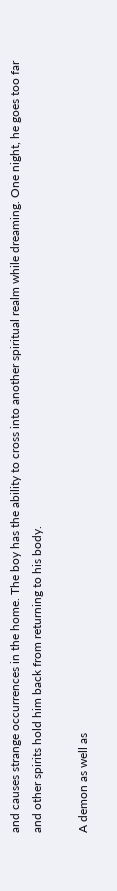and causes strange occurrences in the home. The boy has the ability to cross into another spiritual realm while dreaming. One night, he goes too far and other spirits hold him back from returning to his body.

A demon as well as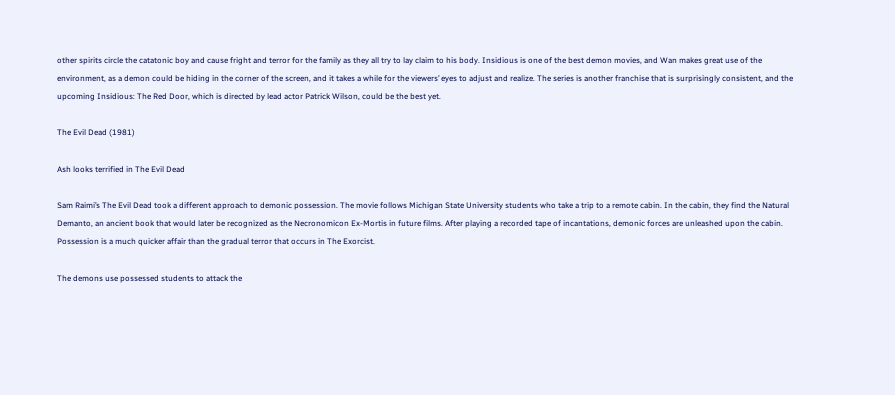other spirits circle the catatonic boy and cause fright and terror for the family as they all try to lay claim to his body. Insidious is one of the best demon movies, and Wan makes great use of the environment, as a demon could be hiding in the corner of the screen, and it takes a while for the viewers’ eyes to adjust and realize. The series is another franchise that is surprisingly consistent, and the upcoming Insidious: The Red Door, which is directed by lead actor Patrick Wilson, could be the best yet.

The Evil Dead (1981)

Ash looks terrified in The Evil Dead

Sam Raimi’s The Evil Dead took a different approach to demonic possession. The movie follows Michigan State University students who take a trip to a remote cabin. In the cabin, they find the Natural Demanto, an ancient book that would later be recognized as the Necronomicon Ex-Mortis in future films. After playing a recorded tape of incantations, demonic forces are unleashed upon the cabin. Possession is a much quicker affair than the gradual terror that occurs in The Exorcist.

The demons use possessed students to attack the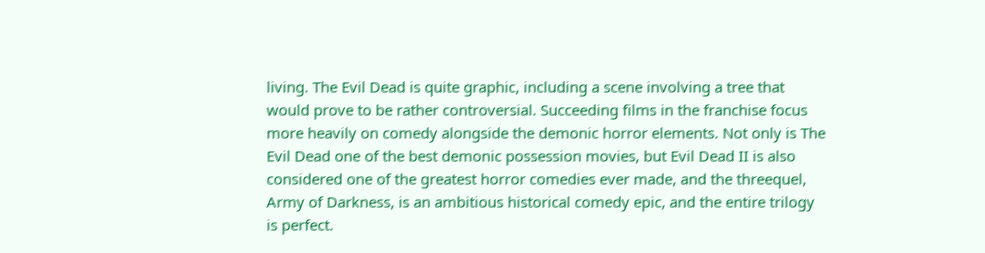living. The Evil Dead is quite graphic, including a scene involving a tree that would prove to be rather controversial. Succeeding films in the franchise focus more heavily on comedy alongside the demonic horror elements. Not only is The Evil Dead one of the best demonic possession movies, but Evil Dead II is also considered one of the greatest horror comedies ever made, and the threequel, Army of Darkness, is an ambitious historical comedy epic, and the entire trilogy is perfect.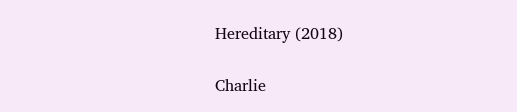Hereditary (2018)

Charlie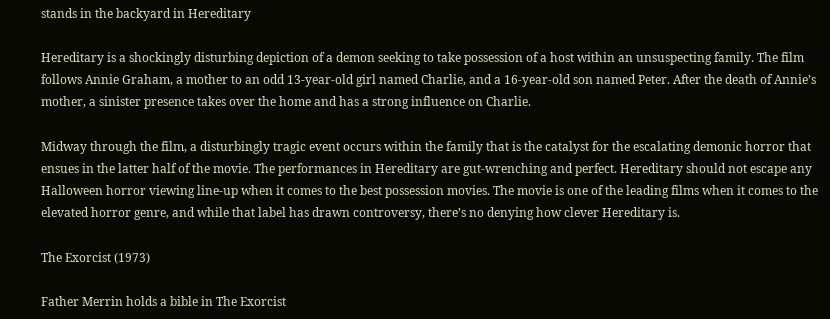stands in the backyard in Hereditary

Hereditary is a shockingly disturbing depiction of a demon seeking to take possession of a host within an unsuspecting family. The film follows Annie Graham, a mother to an odd 13-year-old girl named Charlie, and a 16-year-old son named Peter. After the death of Annie’s mother, a sinister presence takes over the home and has a strong influence on Charlie.

Midway through the film, a disturbingly tragic event occurs within the family that is the catalyst for the escalating demonic horror that ensues in the latter half of the movie. The performances in Hereditary are gut-wrenching and perfect. Hereditary should not escape any Halloween horror viewing line-up when it comes to the best possession movies. The movie is one of the leading films when it comes to the elevated horror genre, and while that label has drawn controversy, there’s no denying how clever Hereditary is.

The Exorcist (1973)

Father Merrin holds a bible in The Exorcist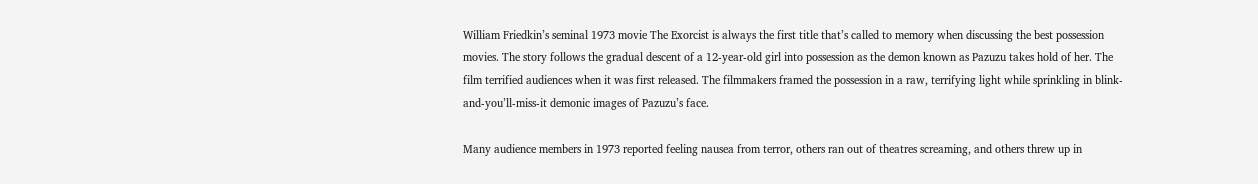William Friedkin’s seminal 1973 movie The Exorcist is always the first title that’s called to memory when discussing the best possession movies. The story follows the gradual descent of a 12-year-old girl into possession as the demon known as Pazuzu takes hold of her. The film terrified audiences when it was first released. The filmmakers framed the possession in a raw, terrifying light while sprinkling in blink-and-you’ll-miss-it demonic images of Pazuzu’s face.

Many audience members in 1973 reported feeling nausea from terror, others ran out of theatres screaming, and others threw up in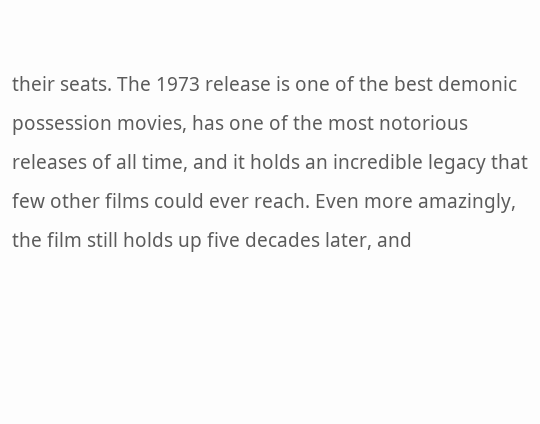their seats. The 1973 release is one of the best demonic possession movies, has one of the most notorious releases of all time, and it holds an incredible legacy that few other films could ever reach. Even more amazingly, the film still holds up five decades later, and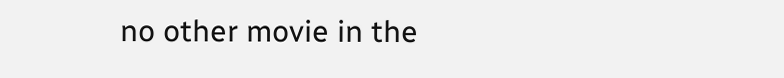no other movie in the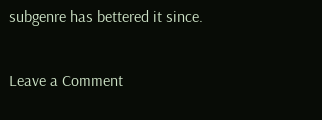subgenre has bettered it since.

Leave a Comment